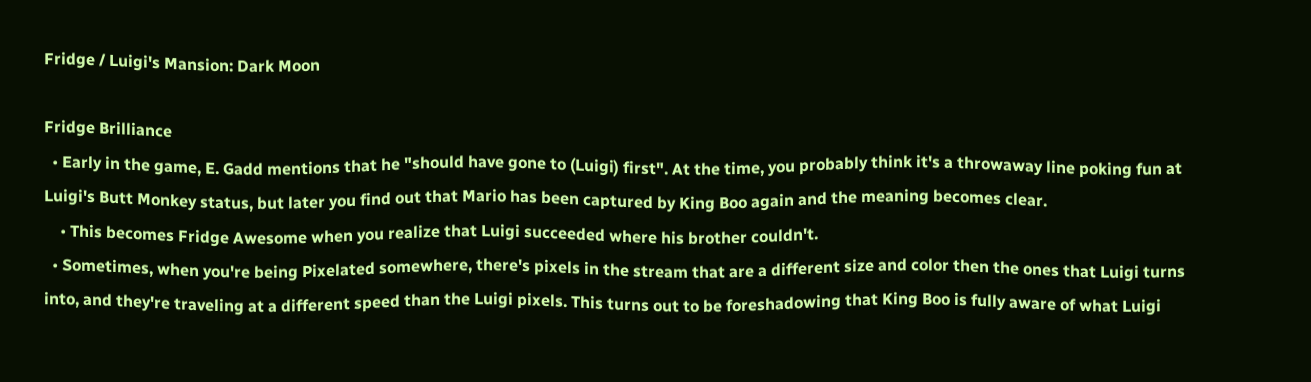Fridge / Luigi's Mansion: Dark Moon

Fridge Brilliance
  • Early in the game, E. Gadd mentions that he "should have gone to (Luigi) first". At the time, you probably think it's a throwaway line poking fun at Luigi's Butt Monkey status, but later you find out that Mario has been captured by King Boo again and the meaning becomes clear.
    • This becomes Fridge Awesome when you realize that Luigi succeeded where his brother couldn't.
  • Sometimes, when you're being Pixelated somewhere, there's pixels in the stream that are a different size and color then the ones that Luigi turns into, and they're traveling at a different speed than the Luigi pixels. This turns out to be foreshadowing that King Boo is fully aware of what Luigi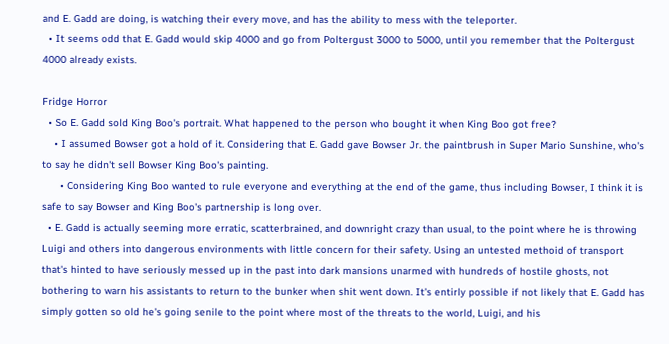and E. Gadd are doing, is watching their every move, and has the ability to mess with the teleporter.
  • It seems odd that E. Gadd would skip 4000 and go from Poltergust 3000 to 5000, until you remember that the Poltergust 4000 already exists.

Fridge Horror
  • So E. Gadd sold King Boo's portrait. What happened to the person who bought it when King Boo got free?
    • I assumed Bowser got a hold of it. Considering that E. Gadd gave Bowser Jr. the paintbrush in Super Mario Sunshine, who's to say he didn't sell Bowser King Boo's painting.
      • Considering King Boo wanted to rule everyone and everything at the end of the game, thus including Bowser, I think it is safe to say Bowser and King Boo's partnership is long over.
  • E. Gadd is actually seeming more erratic, scatterbrained, and downright crazy than usual, to the point where he is throwing Luigi and others into dangerous environments with little concern for their safety. Using an untested methoid of transport that's hinted to have seriously messed up in the past into dark mansions unarmed with hundreds of hostile ghosts, not bothering to warn his assistants to return to the bunker when shit went down. It's entirly possible if not likely that E. Gadd has simply gotten so old he's going senile to the point where most of the threats to the world, Luigi, and his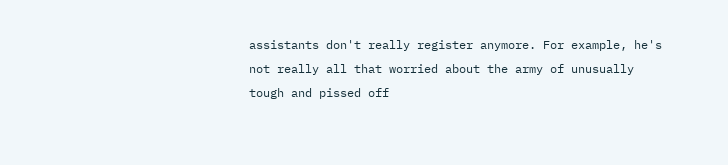assistants don't really register anymore. For example, he's not really all that worried about the army of unusually tough and pissed off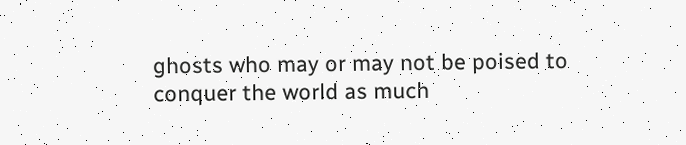ghosts who may or may not be poised to conquer the world as much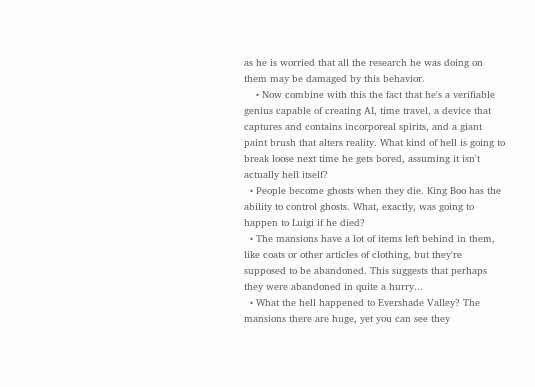as he is worried that all the research he was doing on them may be damaged by this behavior.
    • Now combine with this the fact that he's a verifiable genius capable of creating AI, time travel, a device that captures and contains incorporeal spirits, and a giant paint brush that alters reality. What kind of hell is going to break loose next time he gets bored, assuming it isn't actually hell itself?
  • People become ghosts when they die. King Boo has the ability to control ghosts. What, exactly, was going to happen to Luigi if he died?
  • The mansions have a lot of items left behind in them, like coats or other articles of clothing, but they're supposed to be abandoned. This suggests that perhaps they were abandoned in quite a hurry...
  • What the hell happened to Evershade Valley? The mansions there are huge, yet you can see they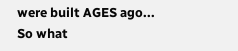were built AGES ago... So what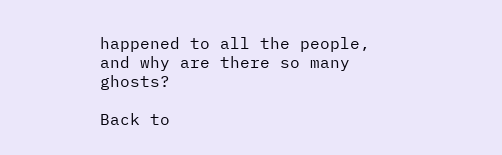happened to all the people, and why are there so many ghosts?

Back to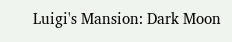Luigi's Mansion: Dark Moon